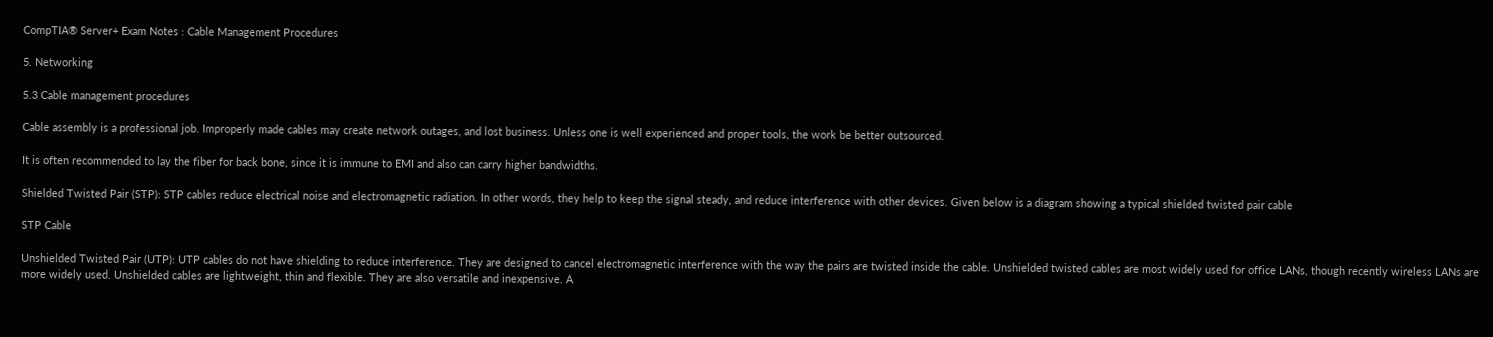CompTIA® Server+ Exam Notes : Cable Management Procedures

5. Networking

5.3 Cable management procedures

Cable assembly is a professional job. Improperly made cables may create network outages, and lost business. Unless one is well experienced and proper tools, the work be better outsourced.

It is often recommended to lay the fiber for back bone, since it is immune to EMI and also can carry higher bandwidths.

Shielded Twisted Pair (STP): STP cables reduce electrical noise and electromagnetic radiation. In other words, they help to keep the signal steady, and reduce interference with other devices. Given below is a diagram showing a typical shielded twisted pair cable

STP Cable

Unshielded Twisted Pair (UTP): UTP cables do not have shielding to reduce interference. They are designed to cancel electromagnetic interference with the way the pairs are twisted inside the cable. Unshielded twisted cables are most widely used for office LANs, though recently wireless LANs are more widely used. Unshielded cables are lightweight, thin and flexible. They are also versatile and inexpensive. A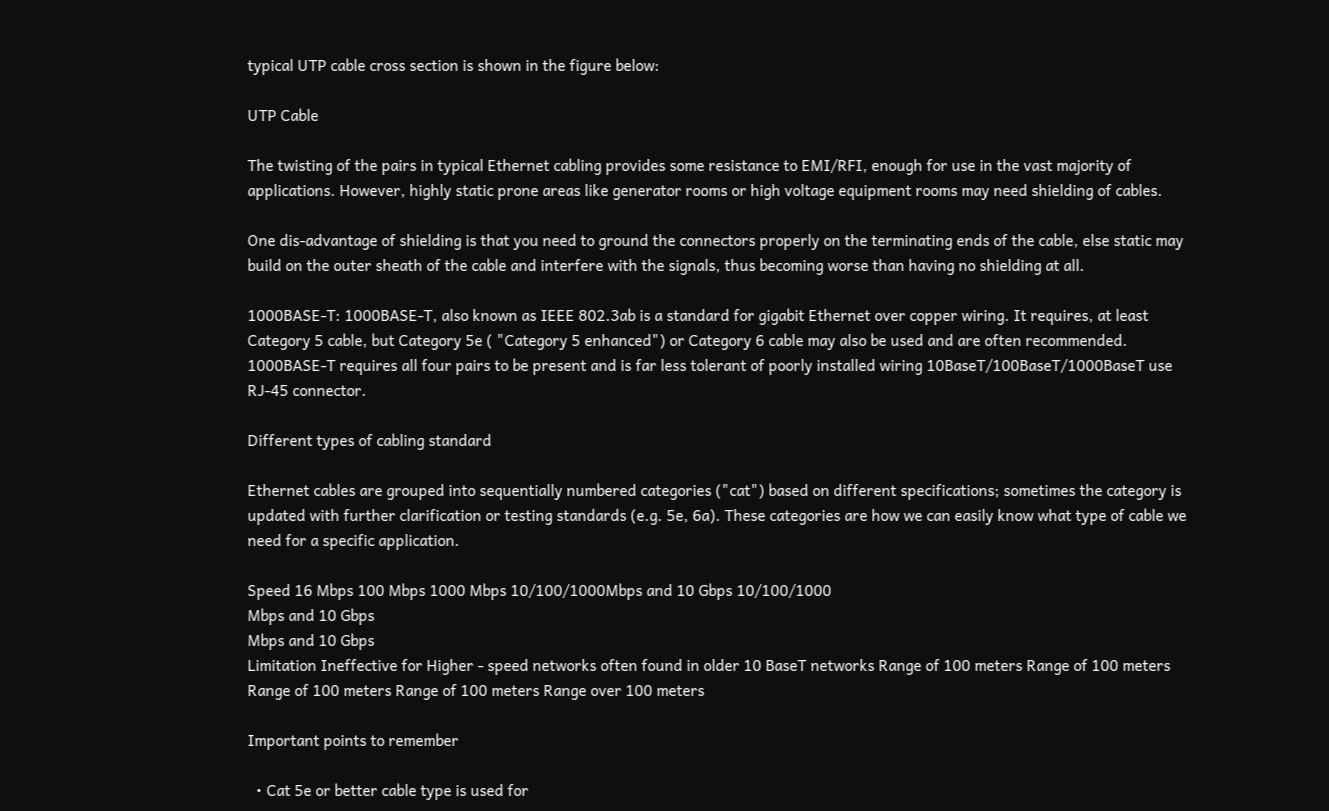typical UTP cable cross section is shown in the figure below:

UTP Cable

The twisting of the pairs in typical Ethernet cabling provides some resistance to EMI/RFI, enough for use in the vast majority of applications. However, highly static prone areas like generator rooms or high voltage equipment rooms may need shielding of cables.

One dis-advantage of shielding is that you need to ground the connectors properly on the terminating ends of the cable, else static may build on the outer sheath of the cable and interfere with the signals, thus becoming worse than having no shielding at all.

1000BASE-T: 1000BASE-T, also known as IEEE 802.3ab is a standard for gigabit Ethernet over copper wiring. It requires, at least Category 5 cable, but Category 5e ( "Category 5 enhanced") or Category 6 cable may also be used and are often recommended. 1000BASE-T requires all four pairs to be present and is far less tolerant of poorly installed wiring 10BaseT/100BaseT/1000BaseT use RJ-45 connector.

Different types of cabling standard

Ethernet cables are grouped into sequentially numbered categories ("cat") based on different specifications; sometimes the category is updated with further clarification or testing standards (e.g. 5e, 6a). These categories are how we can easily know what type of cable we need for a specific application.

Speed 16 Mbps 100 Mbps 1000 Mbps 10/100/1000Mbps and 10 Gbps 10/100/1000
Mbps and 10 Gbps
Mbps and 10 Gbps
Limitation Ineffective for Higher - speed networks often found in older 10 BaseT networks Range of 100 meters Range of 100 meters Range of 100 meters Range of 100 meters Range over 100 meters

Important points to remember

  • Cat 5e or better cable type is used for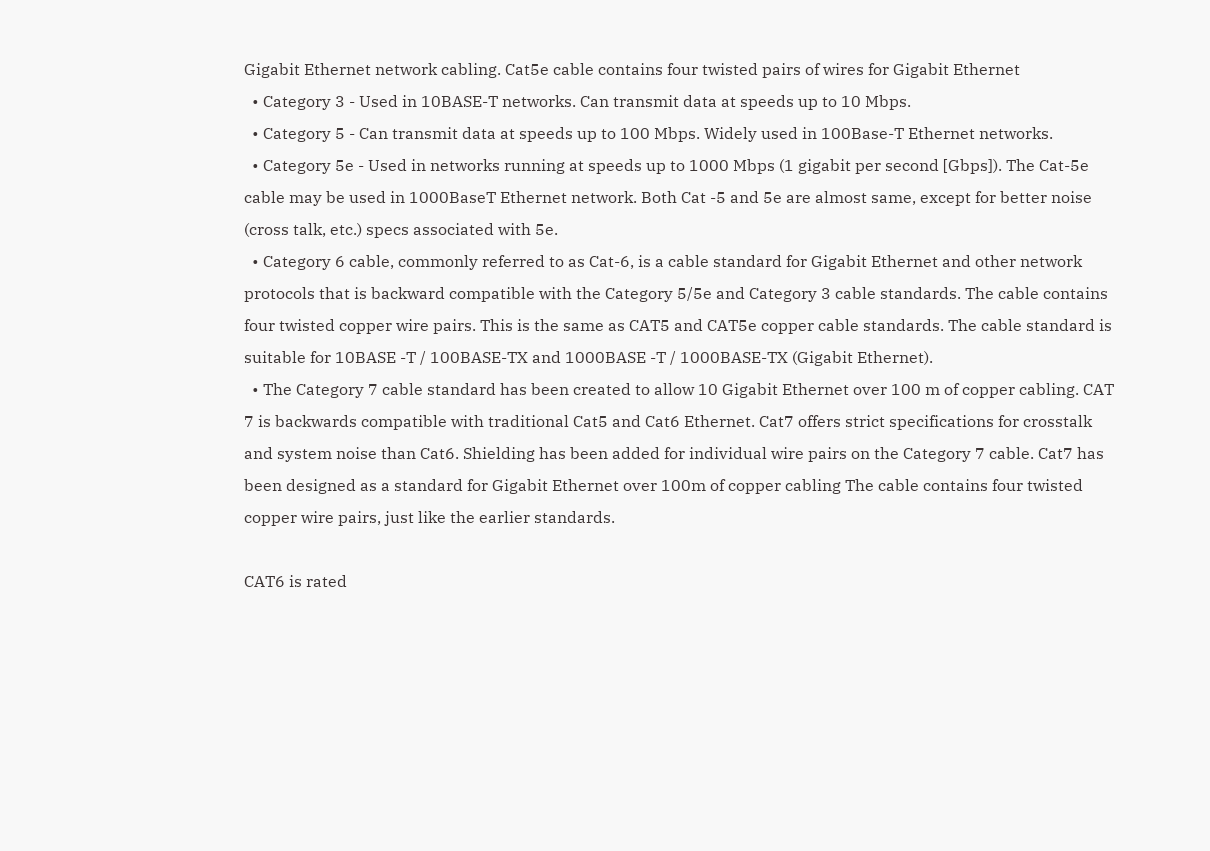Gigabit Ethernet network cabling. Cat5e cable contains four twisted pairs of wires for Gigabit Ethernet
  • Category 3 - Used in 10BASE-T networks. Can transmit data at speeds up to 10 Mbps.
  • Category 5 - Can transmit data at speeds up to 100 Mbps. Widely used in 100Base-T Ethernet networks.
  • Category 5e - Used in networks running at speeds up to 1000 Mbps (1 gigabit per second [Gbps]). The Cat-5e cable may be used in 1000BaseT Ethernet network. Both Cat -5 and 5e are almost same, except for better noise (cross talk, etc.) specs associated with 5e.
  • Category 6 cable, commonly referred to as Cat-6, is a cable standard for Gigabit Ethernet and other network protocols that is backward compatible with the Category 5/5e and Category 3 cable standards. The cable contains four twisted copper wire pairs. This is the same as CAT5 and CAT5e copper cable standards. The cable standard is suitable for 10BASE -T / 100BASE-TX and 1000BASE -T / 1000BASE-TX (Gigabit Ethernet).
  • The Category 7 cable standard has been created to allow 10 Gigabit Ethernet over 100 m of copper cabling. CAT 7 is backwards compatible with traditional Cat5 and Cat6 Ethernet. Cat7 offers strict specifications for crosstalk and system noise than Cat6. Shielding has been added for individual wire pairs on the Category 7 cable. Cat7 has been designed as a standard for Gigabit Ethernet over 100m of copper cabling The cable contains four twisted copper wire pairs, just like the earlier standards.

CAT6 is rated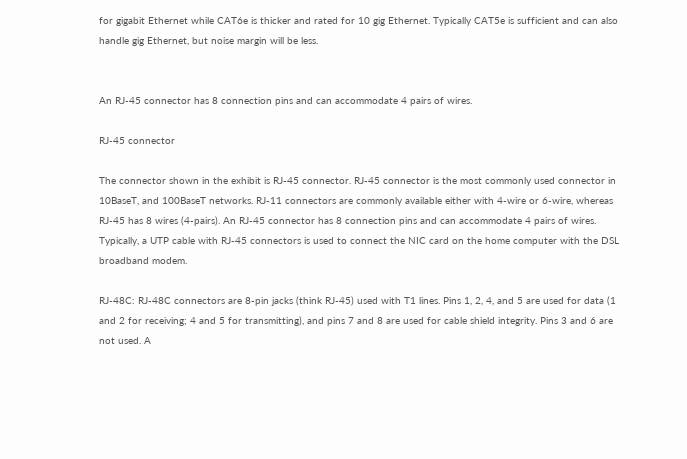for gigabit Ethernet while CAT6e is thicker and rated for 10 gig Ethernet. Typically CAT5e is sufficient and can also handle gig Ethernet, but noise margin will be less.


An RJ-45 connector has 8 connection pins and can accommodate 4 pairs of wires.

RJ-45 connector

The connector shown in the exhibit is RJ-45 connector. RJ-45 connector is the most commonly used connector in 10BaseT, and 100BaseT networks. RJ-11 connectors are commonly available either with 4-wire or 6-wire, whereas RJ-45 has 8 wires (4-pairs). An RJ-45 connector has 8 connection pins and can accommodate 4 pairs of wires. Typically, a UTP cable with RJ-45 connectors is used to connect the NIC card on the home computer with the DSL broadband modem.

RJ-48C: RJ-48C connectors are 8-pin jacks (think RJ-45) used with T1 lines. Pins 1, 2, 4, and 5 are used for data (1 and 2 for receiving; 4 and 5 for transmitting), and pins 7 and 8 are used for cable shield integrity. Pins 3 and 6 are not used. A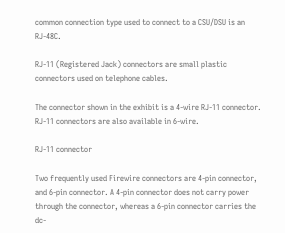common connection type used to connect to a CSU/DSU is an RJ-48C.

RJ-11 (Registered Jack) connectors are small plastic connectors used on telephone cables.

The connector shown in the exhibit is a 4-wire RJ-11 connector. RJ-11 connectors are also available in 6-wire.

RJ-11 connector

Two frequently used Firewire connectors are 4-pin connector, and 6-pin connector. A 4-pin connector does not carry power through the connector, whereas a 6-pin connector carries the dc-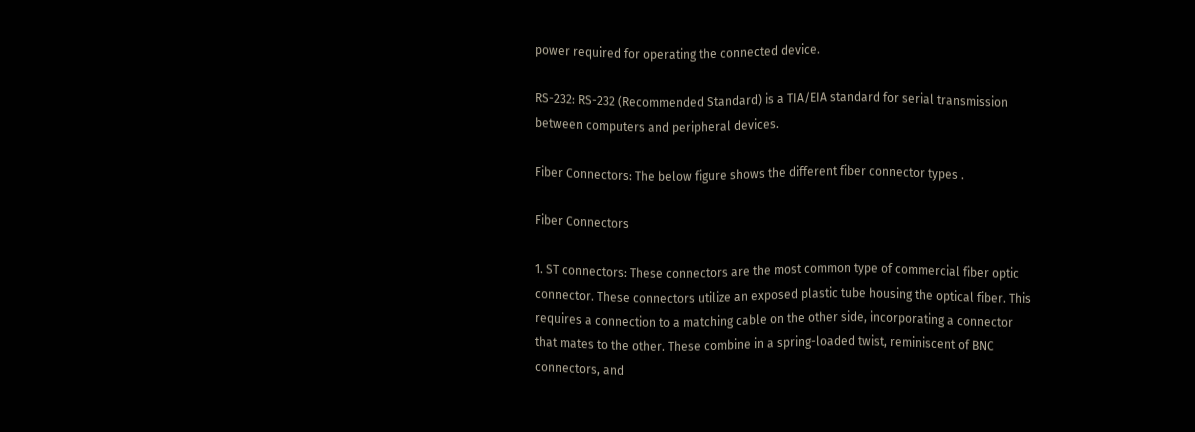power required for operating the connected device.

RS-232: RS-232 (Recommended Standard) is a TIA/EIA standard for serial transmission between computers and peripheral devices.

Fiber Connectors: The below figure shows the different fiber connector types .

Fiber Connectors

1. ST connectors: These connectors are the most common type of commercial fiber optic connector. These connectors utilize an exposed plastic tube housing the optical fiber. This requires a connection to a matching cable on the other side, incorporating a connector that mates to the other. These combine in a spring-loaded twist, reminiscent of BNC connectors, and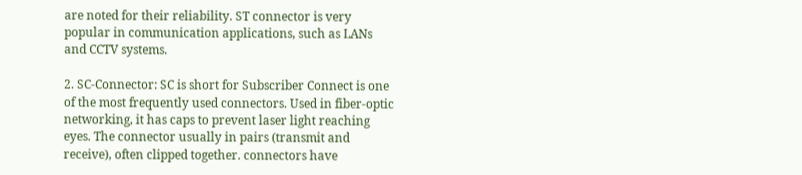are noted for their reliability. ST connector is very popular in communication applications, such as LANs and CCTV systems.

2. SC-Connector: SC is short for Subscriber Connect is one of the most frequently used connectors. Used in fiber-optic networking, it has caps to prevent laser light reaching eyes. The connector usually in pairs (transmit and receive), often clipped together. connectors have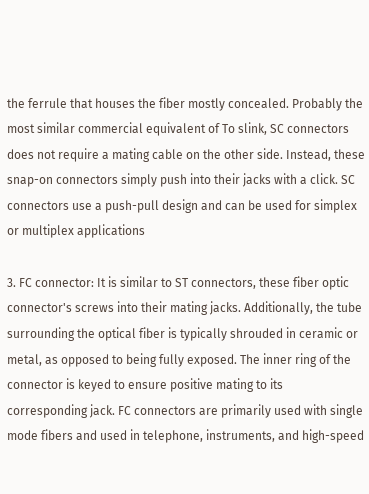the ferrule that houses the fiber mostly concealed. Probably the most similar commercial equivalent of To slink, SC connectors does not require a mating cable on the other side. Instead, these snap-on connectors simply push into their jacks with a click. SC connectors use a push-pull design and can be used for simplex or multiplex applications

3. FC connector: It is similar to ST connectors, these fiber optic connector's screws into their mating jacks. Additionally, the tube surrounding the optical fiber is typically shrouded in ceramic or metal, as opposed to being fully exposed. The inner ring of the connector is keyed to ensure positive mating to its corresponding jack. FC connectors are primarily used with single mode fibers and used in telephone, instruments, and high-speed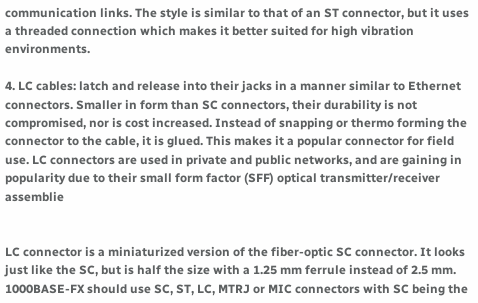communication links. The style is similar to that of an ST connector, but it uses a threaded connection which makes it better suited for high vibration environments.

4. LC cables: latch and release into their jacks in a manner similar to Ethernet connectors. Smaller in form than SC connectors, their durability is not compromised, nor is cost increased. Instead of snapping or thermo forming the connector to the cable, it is glued. This makes it a popular connector for field use. LC connectors are used in private and public networks, and are gaining in popularity due to their small form factor (SFF) optical transmitter/receiver assemblie


LC connector is a miniaturized version of the fiber-optic SC connector. It looks just like the SC, but is half the size with a 1.25 mm ferrule instead of 2.5 mm. 1000BASE-FX should use SC, ST, LC, MTRJ or MIC connectors with SC being the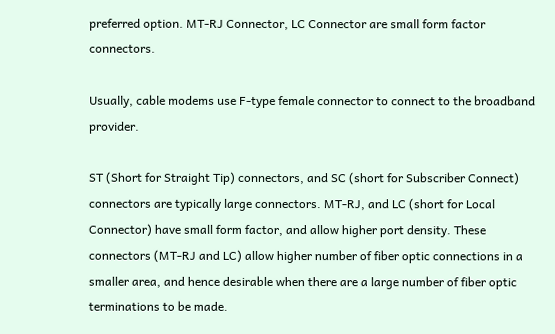preferred option. MT-RJ Connector, LC Connector are small form factor connectors.

Usually, cable modems use F-type female connector to connect to the broadband provider.

ST (Short for Straight Tip) connectors, and SC (short for Subscriber Connect) connectors are typically large connectors. MT-RJ, and LC (short for Local Connector) have small form factor, and allow higher port density. These connectors (MT-RJ and LC) allow higher number of fiber optic connections in a smaller area, and hence desirable when there are a large number of fiber optic terminations to be made.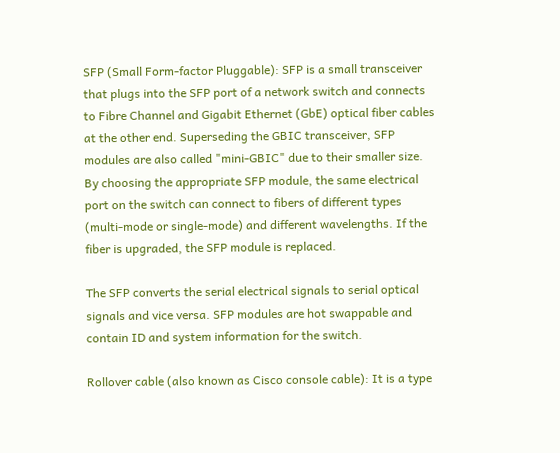SFP (Small Form-factor Pluggable): SFP is a small transceiver that plugs into the SFP port of a network switch and connects to Fibre Channel and Gigabit Ethernet (GbE) optical fiber cables at the other end. Superseding the GBIC transceiver, SFP modules are also called "mini-GBIC" due to their smaller size. By choosing the appropriate SFP module, the same electrical port on the switch can connect to fibers of different types (multi-mode or single-mode) and different wavelengths. If the fiber is upgraded, the SFP module is replaced.

The SFP converts the serial electrical signals to serial optical signals and vice versa. SFP modules are hot swappable and contain ID and system information for the switch.

Rollover cable (also known as Cisco console cable): It is a type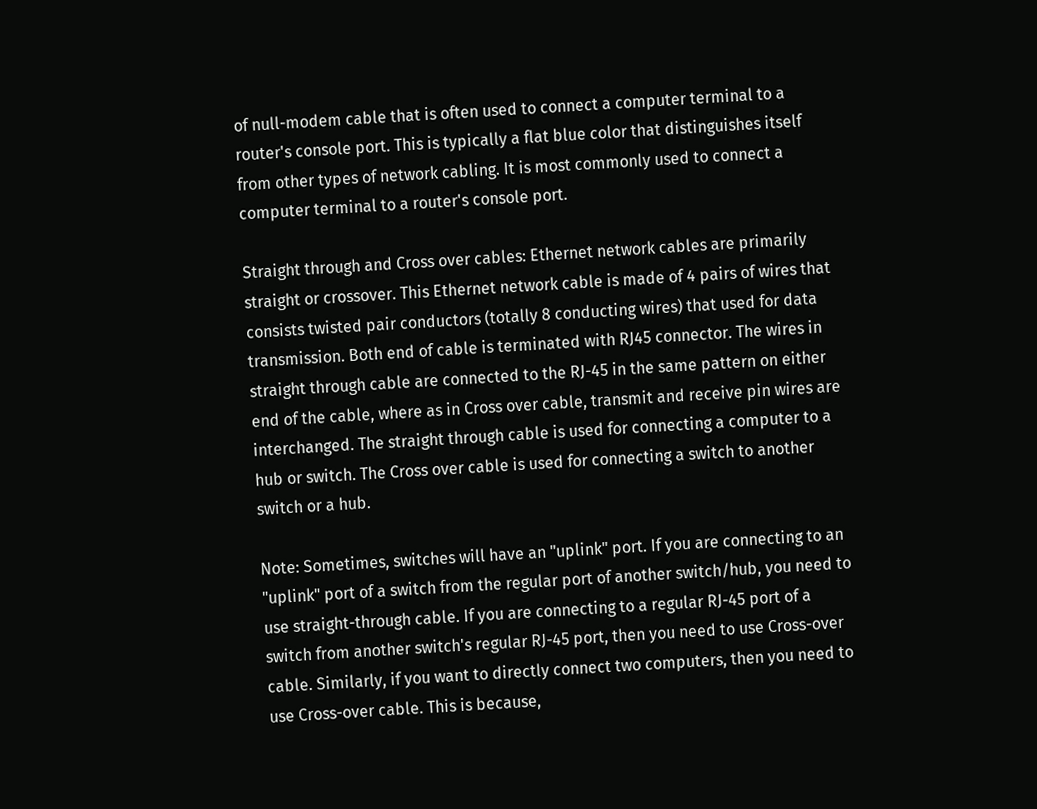of null-modem cable that is often used to connect a computer terminal to a router's console port. This is typically a flat blue color that distinguishes itself from other types of network cabling. It is most commonly used to connect a computer terminal to a router's console port.

Straight through and Cross over cables: Ethernet network cables are primarily straight or crossover. This Ethernet network cable is made of 4 pairs of wires that consists twisted pair conductors (totally 8 conducting wires) that used for data transmission. Both end of cable is terminated with RJ45 connector. The wires in straight through cable are connected to the RJ-45 in the same pattern on either end of the cable, where as in Cross over cable, transmit and receive pin wires are interchanged. The straight through cable is used for connecting a computer to a hub or switch. The Cross over cable is used for connecting a switch to another switch or a hub.

Note: Sometimes, switches will have an "uplink" port. If you are connecting to an "uplink" port of a switch from the regular port of another switch/hub, you need to use straight-through cable. If you are connecting to a regular RJ-45 port of a switch from another switch's regular RJ-45 port, then you need to use Cross-over cable. Similarly, if you want to directly connect two computers, then you need to use Cross-over cable. This is because,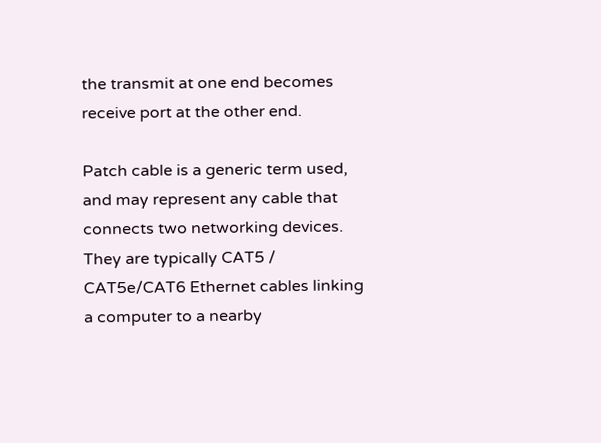the transmit at one end becomes receive port at the other end.

Patch cable is a generic term used, and may represent any cable that connects two networking devices. They are typically CAT5 / CAT5e/CAT6 Ethernet cables linking a computer to a nearby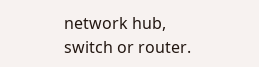network hub, switch or router.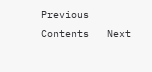Previous   Contents   Next